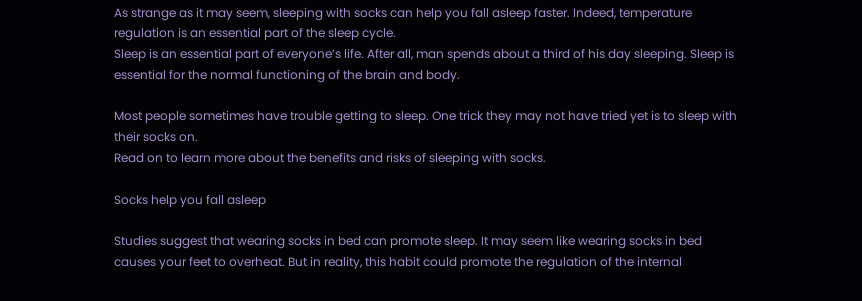As strange as it may seem, sleeping with socks can help you fall asleep faster. Indeed, temperature regulation is an essential part of the sleep cycle.
Sleep is an essential part of everyone’s life. After all, man spends about a third of his day sleeping. Sleep is essential for the normal functioning of the brain and body.

Most people sometimes have trouble getting to sleep. One trick they may not have tried yet is to sleep with their socks on.
Read on to learn more about the benefits and risks of sleeping with socks.

Socks help you fall asleep

Studies suggest that wearing socks in bed can promote sleep. It may seem like wearing socks in bed causes your feet to overheat. But in reality, this habit could promote the regulation of the internal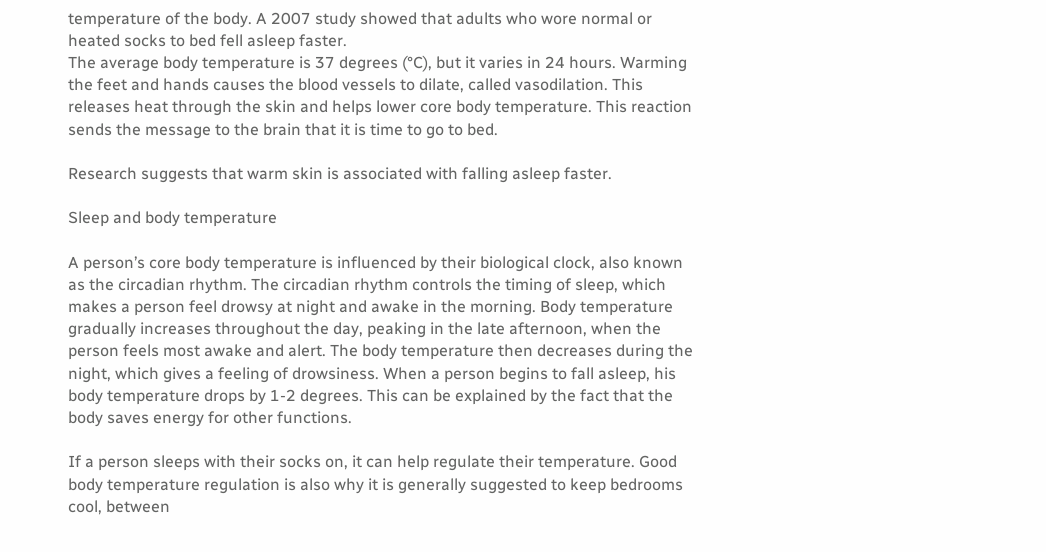temperature of the body. A 2007 study showed that adults who wore normal or heated socks to bed fell asleep faster.
The average body temperature is 37 degrees (°C), but it varies in 24 hours. Warming the feet and hands causes the blood vessels to dilate, called vasodilation. This releases heat through the skin and helps lower core body temperature. This reaction sends the message to the brain that it is time to go to bed.

Research suggests that warm skin is associated with falling asleep faster.

Sleep and body temperature

A person’s core body temperature is influenced by their biological clock, also known as the circadian rhythm. The circadian rhythm controls the timing of sleep, which makes a person feel drowsy at night and awake in the morning. Body temperature gradually increases throughout the day, peaking in the late afternoon, when the person feels most awake and alert. The body temperature then decreases during the night, which gives a feeling of drowsiness. When a person begins to fall asleep, his body temperature drops by 1-2 degrees. This can be explained by the fact that the body saves energy for other functions.

If a person sleeps with their socks on, it can help regulate their temperature. Good body temperature regulation is also why it is generally suggested to keep bedrooms cool, between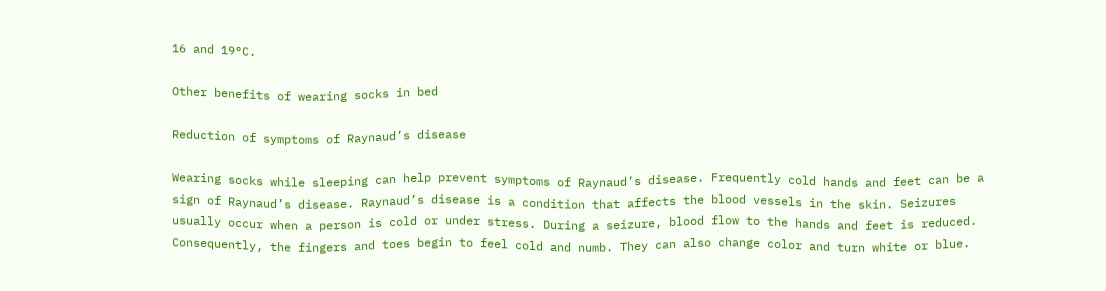16 and 19°C.

Other benefits of wearing socks in bed

Reduction of symptoms of Raynaud’s disease

Wearing socks while sleeping can help prevent symptoms of Raynaud’s disease. Frequently cold hands and feet can be a sign of Raynaud’s disease. Raynaud’s disease is a condition that affects the blood vessels in the skin. Seizures usually occur when a person is cold or under stress. During a seizure, blood flow to the hands and feet is reduced. Consequently, the fingers and toes begin to feel cold and numb. They can also change color and turn white or blue.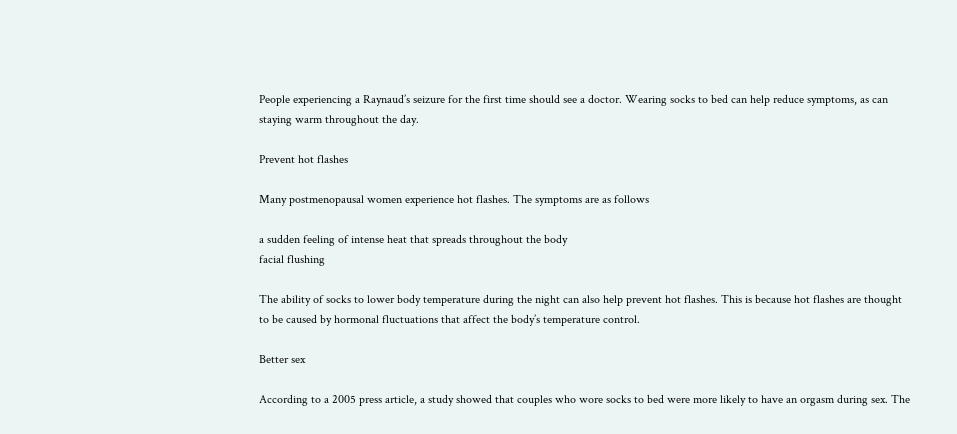People experiencing a Raynaud’s seizure for the first time should see a doctor. Wearing socks to bed can help reduce symptoms, as can staying warm throughout the day.

Prevent hot flashes

Many postmenopausal women experience hot flashes. The symptoms are as follows

a sudden feeling of intense heat that spreads throughout the body
facial flushing

The ability of socks to lower body temperature during the night can also help prevent hot flashes. This is because hot flashes are thought to be caused by hormonal fluctuations that affect the body’s temperature control.

Better sex

According to a 2005 press article, a study showed that couples who wore socks to bed were more likely to have an orgasm during sex. The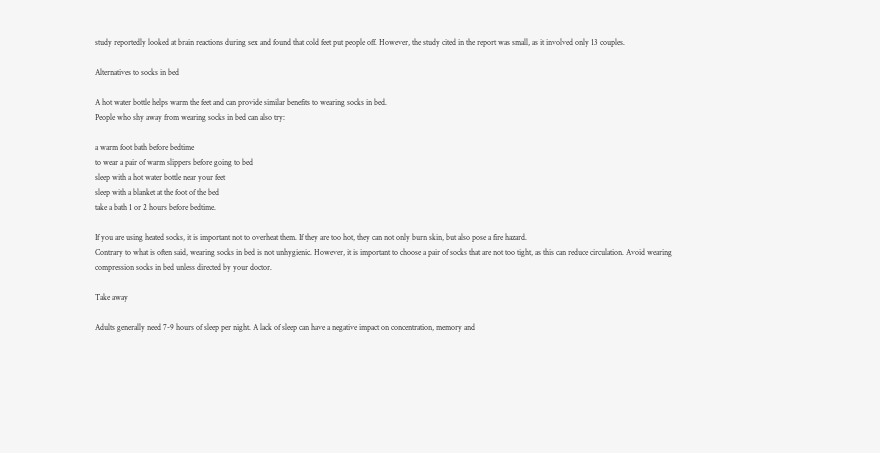study reportedly looked at brain reactions during sex and found that cold feet put people off. However, the study cited in the report was small, as it involved only 13 couples.

Alternatives to socks in bed

A hot water bottle helps warm the feet and can provide similar benefits to wearing socks in bed.
People who shy away from wearing socks in bed can also try:

a warm foot bath before bedtime
to wear a pair of warm slippers before going to bed
sleep with a hot water bottle near your feet
sleep with a blanket at the foot of the bed
take a bath 1 or 2 hours before bedtime.

If you are using heated socks, it is important not to overheat them. If they are too hot, they can not only burn skin, but also pose a fire hazard.
Contrary to what is often said, wearing socks in bed is not unhygienic. However, it is important to choose a pair of socks that are not too tight, as this can reduce circulation. Avoid wearing compression socks in bed unless directed by your doctor.

Take away

Adults generally need 7-9 hours of sleep per night. A lack of sleep can have a negative impact on concentration, memory and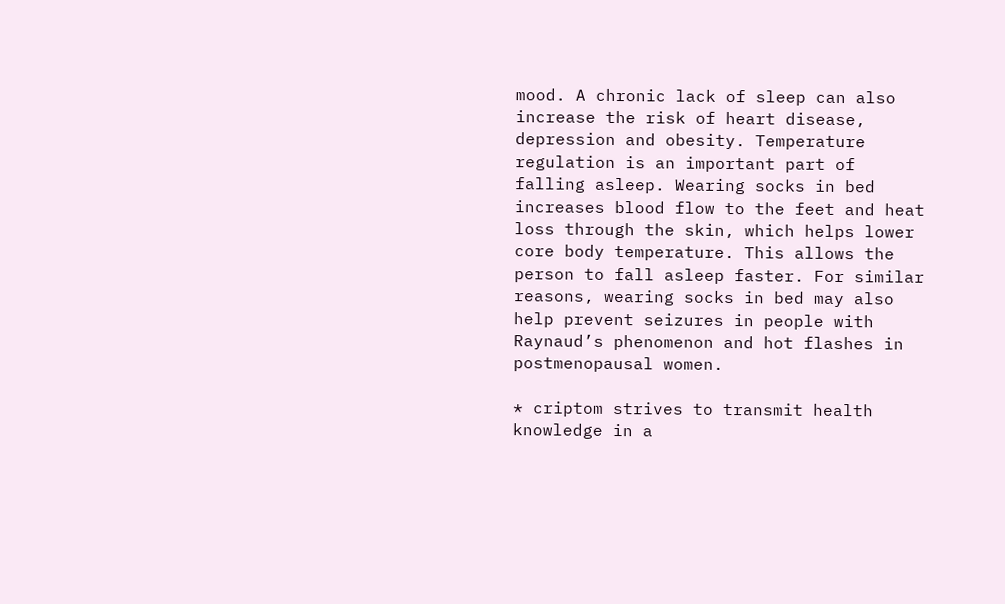mood. A chronic lack of sleep can also increase the risk of heart disease, depression and obesity. Temperature regulation is an important part of falling asleep. Wearing socks in bed increases blood flow to the feet and heat loss through the skin, which helps lower core body temperature. This allows the person to fall asleep faster. For similar reasons, wearing socks in bed may also help prevent seizures in people with Raynaud’s phenomenon and hot flashes in postmenopausal women.

* criptom strives to transmit health knowledge in a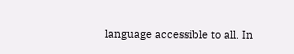language accessible to all. In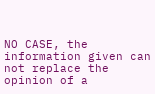NO CASE, the information given can not replace the opinion of a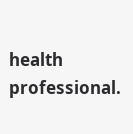health professional.